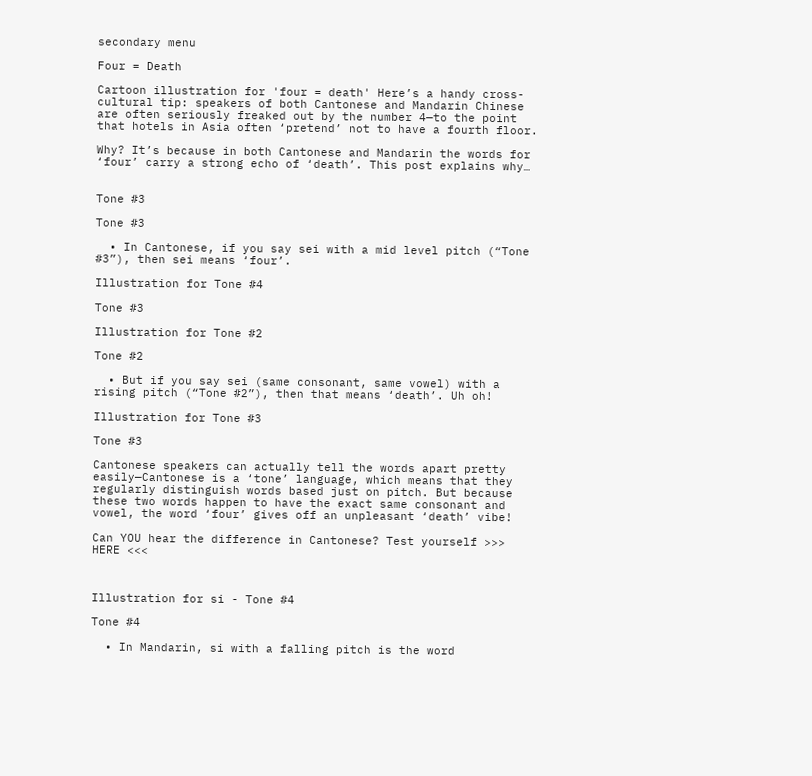secondary menu

Four = Death

Cartoon illustration for 'four = death' Here’s a handy cross-cultural tip: speakers of both Cantonese and Mandarin Chinese are often seriously freaked out by the number 4—to the point that hotels in Asia often ‘pretend’ not to have a fourth floor.

Why? It’s because in both Cantonese and Mandarin the words for ‘four’ carry a strong echo of ‘death’. This post explains why…


Tone #3

Tone #3

  • In Cantonese, if you say sei with a mid level pitch (“Tone #3”), then sei means ‘four’.

Illustration for Tone #4

Tone #3

Illustration for Tone #2

Tone #2

  • But if you say sei (same consonant, same vowel) with a rising pitch (“Tone #2”), then that means ‘death’. Uh oh!

Illustration for Tone #3

Tone #3

Cantonese speakers can actually tell the words apart pretty easily—Cantonese is a ‘tone’ language, which means that they regularly distinguish words based just on pitch. But because these two words happen to have the exact same consonant and vowel, the word ‘four’ gives off an unpleasant ‘death’ vibe!

Can YOU hear the difference in Cantonese? Test yourself >>> HERE <<<



Illustration for si - Tone #4

Tone #4

  • In Mandarin, si with a falling pitch is the word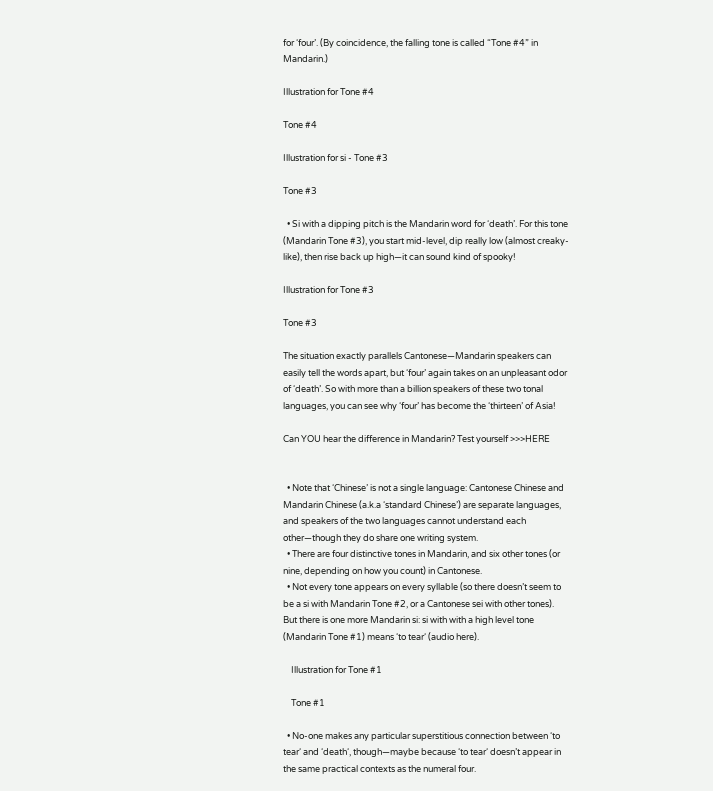for ‘four’. (By coincidence, the falling tone is called “Tone #4” in Mandarin.)

Illustration for Tone #4

Tone #4

Illustration for si - Tone #3

Tone #3

  • Si with a dipping pitch is the Mandarin word for ‘death’. For this tone (Mandarin Tone #3), you start mid-level, dip really low (almost creaky-like), then rise back up high—it can sound kind of spooky!

Illustration for Tone #3

Tone #3

The situation exactly parallels Cantonese—Mandarin speakers can easily tell the words apart, but ‘four’ again takes on an unpleasant odor of ‘death’. So with more than a billion speakers of these two tonal languages, you can see why ‘four’ has become the ‘thirteen’ of Asia!

Can YOU hear the difference in Mandarin? Test yourself >>>HERE


  • Note that ‘Chinese’ is not a single language: Cantonese Chinese and Mandarin Chinese (a.k.a ‘standard Chinese’) are separate languages, and speakers of the two languages cannot understand each other—though they do share one writing system.
  • There are four distinctive tones in Mandarin, and six other tones (or nine, depending on how you count) in Cantonese.
  • Not every tone appears on every syllable (so there doesn’t seem to be a si with Mandarin Tone #2, or a Cantonese sei with other tones). But there is one more Mandarin si: si with with a high level tone (Mandarin Tone #1) means ‘to tear‘ (audio here).

    Illustration for Tone #1

    Tone #1

  • No-one makes any particular superstitious connection between ‘to tear‘ and ‘death‘, though—maybe because ‘to tear‘ doesn’t appear in the same practical contexts as the numeral four.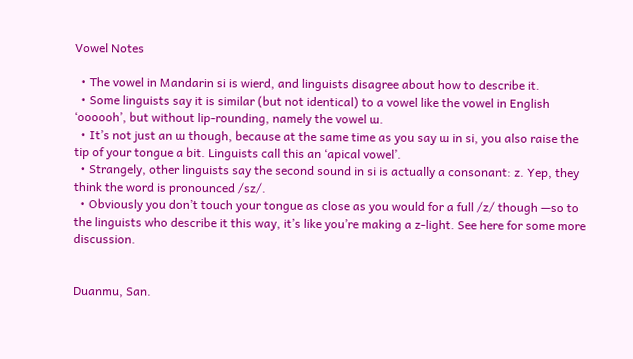Vowel Notes

  • The vowel in Mandarin si is wierd, and linguists disagree about how to describe it.
  • Some linguists say it is similar (but not identical) to a vowel like the vowel in English ‘oooooh’, but without lip-rounding, namely the vowel ɯ.
  • It’s not just an ɯ though, because at the same time as you say ɯ in si, you also raise the tip of your tongue a bit. Linguists call this an ‘apical vowel’.
  • Strangely, other linguists say the second sound in si is actually a consonant: z. Yep, they think the word is pronounced /sz/.
  • Obviously you don’t touch your tongue as close as you would for a full /z/ though —so to the linguists who describe it this way, it’s like you’re making a z-light. See here for some more discussion.


Duanmu, San.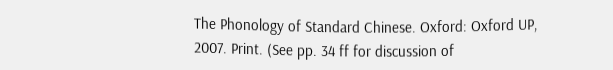The Phonology of Standard Chinese. Oxford: Oxford UP, 2007. Print. (See pp. 34 ff for discussion of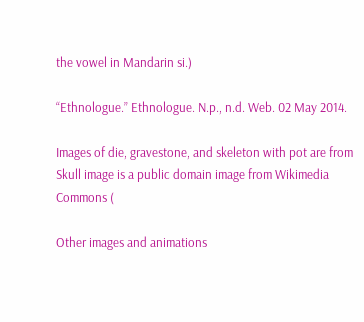the vowel in Mandarin si.)

“Ethnologue.” Ethnologue. N.p., n.d. Web. 02 May 2014.

Images of die, gravestone, and skeleton with pot are from Skull image is a public domain image from Wikimedia Commons (

Other images and animations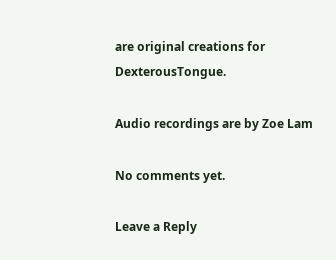are original creations for DexterousTongue.

Audio recordings are by Zoe Lam

No comments yet.

Leave a Reply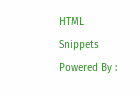HTML Snippets Powered By :